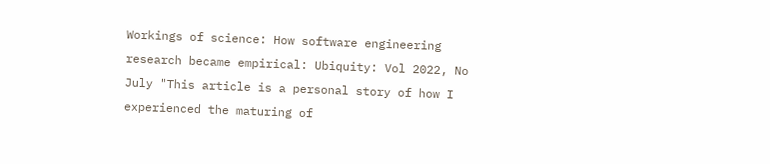Workings of science: How software engineering research became empirical: Ubiquity: Vol 2022, No July "This article is a personal story of how I experienced the maturing of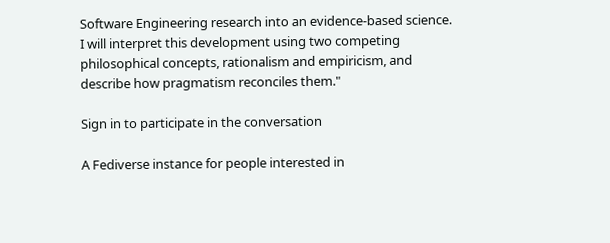Software Engineering research into an evidence-based science. I will interpret this development using two competing philosophical concepts, rationalism and empiricism, and describe how pragmatism reconciles them."

Sign in to participate in the conversation

A Fediverse instance for people interested in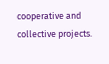cooperative and collective projects.